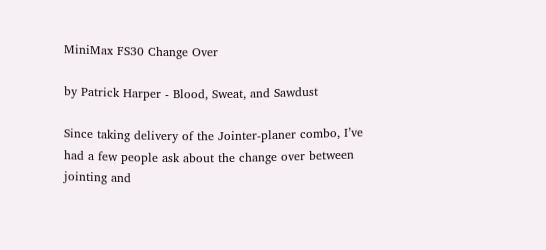MiniMax FS30 Change Over

by Patrick Harper - Blood, Sweat, and Sawdust

Since taking delivery of the Jointer-planer combo, I’ve had a few people ask about the change over between jointing and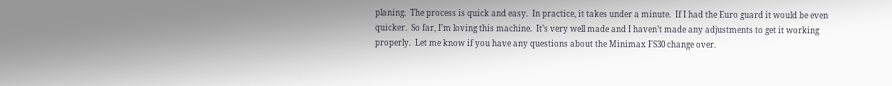planing.  The process is quick and easy.  In practice, it takes under a minute.  If I had the Euro guard it would be even quicker.  So far, I’m loving this machine.  It’s very well made and I haven’t made any adjustments to get it working properly.  Let me know if you have any questions about the Minimax FS30 change over.